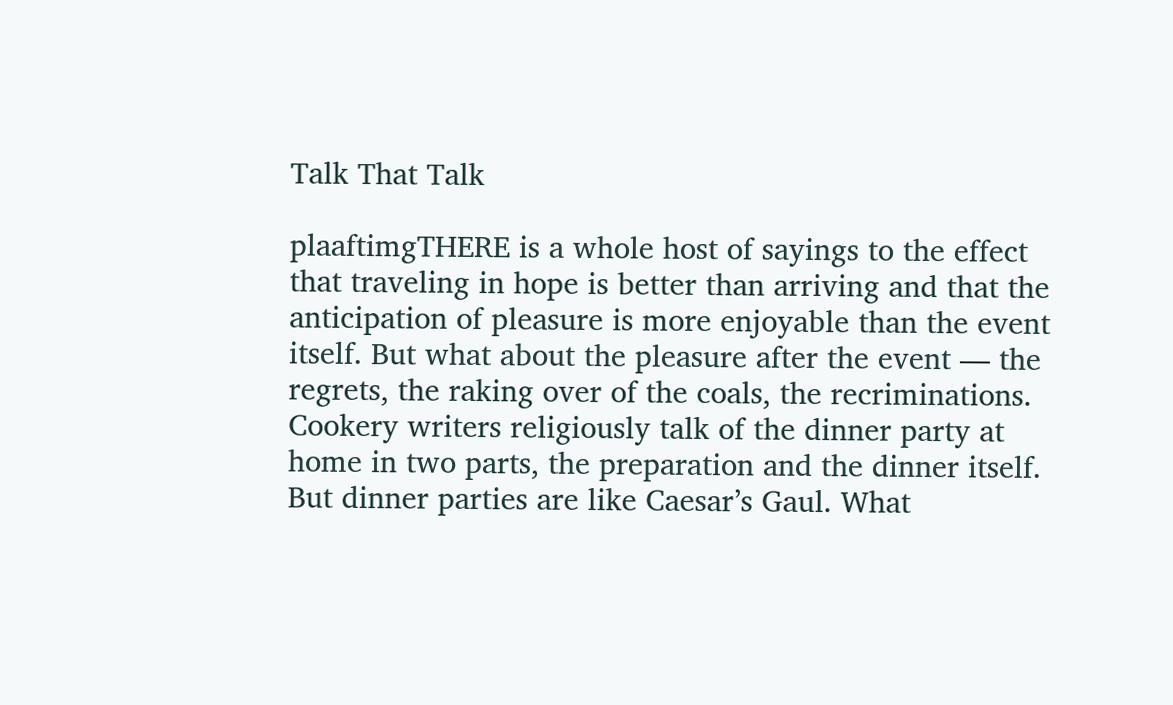Talk That Talk

plaaftimgTHERE is a whole host of sayings to the effect that traveling in hope is better than arriving and that the anticipation of pleasure is more enjoyable than the event itself. But what about the pleasure after the event — the regrets, the raking over of the coals, the recriminations. Cookery writers religiously talk of the dinner party at home in two parts, the preparation and the dinner itself. But dinner parties are like Caesar’s Gaul. What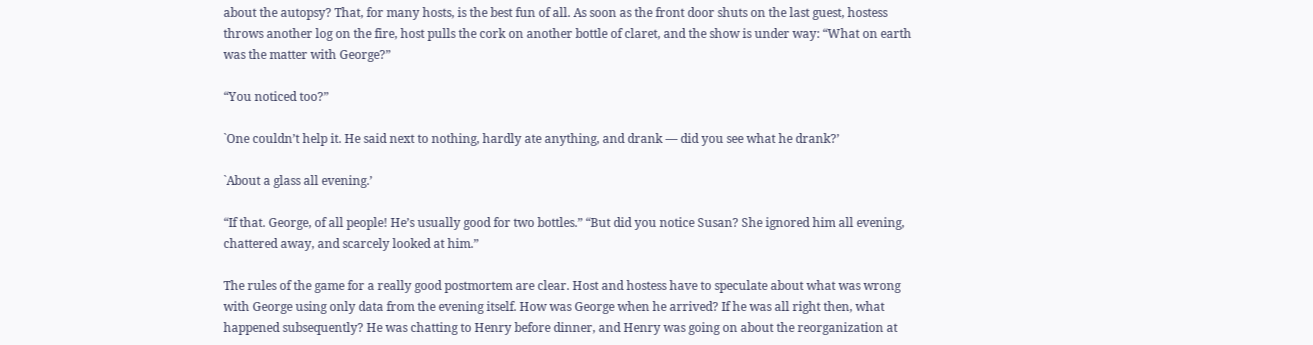about the autopsy? That, for many hosts, is the best fun of all. As soon as the front door shuts on the last guest, hostess throws another log on the fire, host pulls the cork on another bottle of claret, and the show is under way: “What on earth was the matter with George?”

“You noticed too?”

`One couldn’t help it. He said next to nothing, hardly ate anything, and drank — did you see what he drank?’

`About a glass all evening.’

“If that. George, of all people! He’s usually good for two bottles.” “But did you notice Susan? She ignored him all evening, chattered away, and scarcely looked at him.”

The rules of the game for a really good postmortem are clear. Host and hostess have to speculate about what was wrong with George using only data from the evening itself. How was George when he arrived? If he was all right then, what happened subsequently? He was chatting to Henry before dinner, and Henry was going on about the reorganization at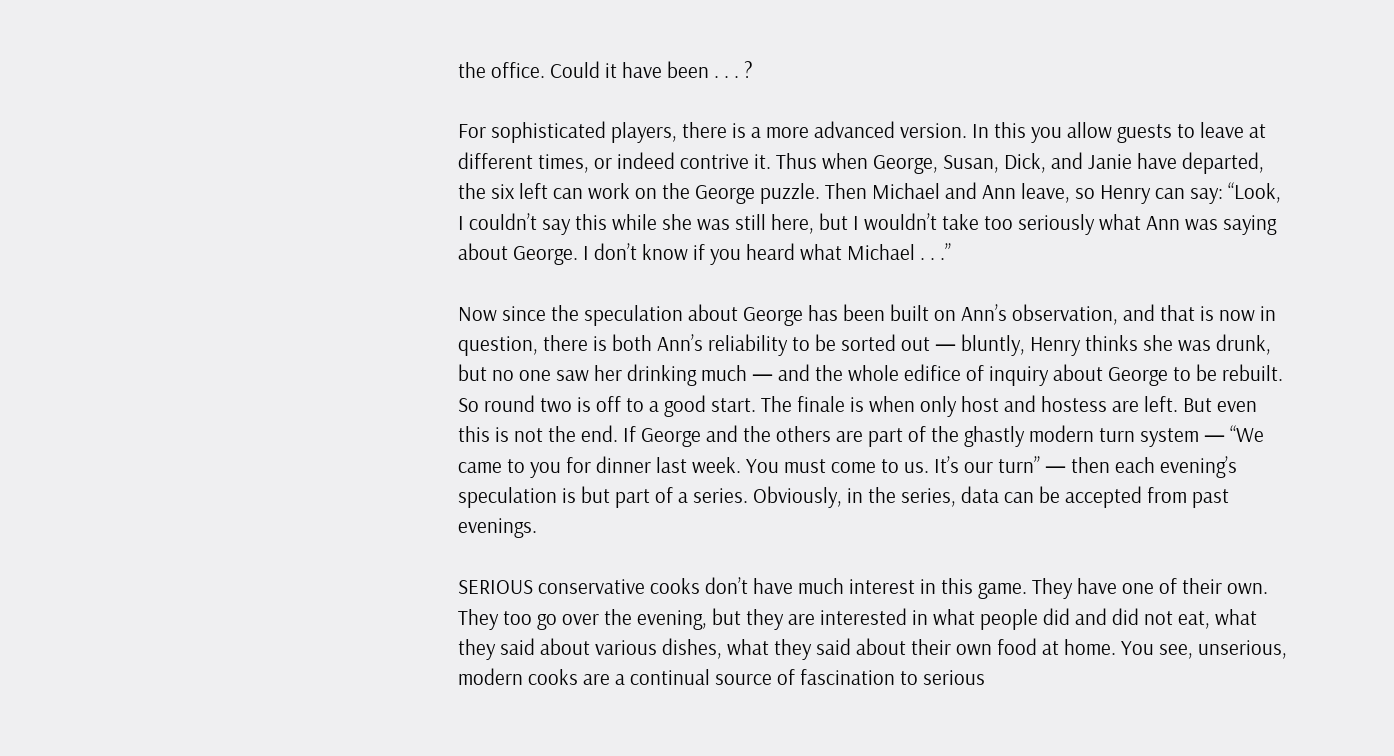the office. Could it have been . . . ?

For sophisticated players, there is a more advanced version. In this you allow guests to leave at different times, or indeed contrive it. Thus when George, Susan, Dick, and Janie have departed, the six left can work on the George puzzle. Then Michael and Ann leave, so Henry can say: “Look, I couldn’t say this while she was still here, but I wouldn’t take too seriously what Ann was saying about George. I don’t know if you heard what Michael . . .”

Now since the speculation about George has been built on Ann’s observation, and that is now in question, there is both Ann’s reliability to be sorted out — bluntly, Henry thinks she was drunk, but no one saw her drinking much — and the whole edifice of inquiry about George to be rebuilt. So round two is off to a good start. The finale is when only host and hostess are left. But even this is not the end. If George and the others are part of the ghastly modern turn system — “We came to you for dinner last week. You must come to us. It’s our turn” — then each evening’s speculation is but part of a series. Obviously, in the series, data can be accepted from past evenings.

SERIOUS conservative cooks don’t have much interest in this game. They have one of their own. They too go over the evening, but they are interested in what people did and did not eat, what they said about various dishes, what they said about their own food at home. You see, unserious, modern cooks are a continual source of fascination to serious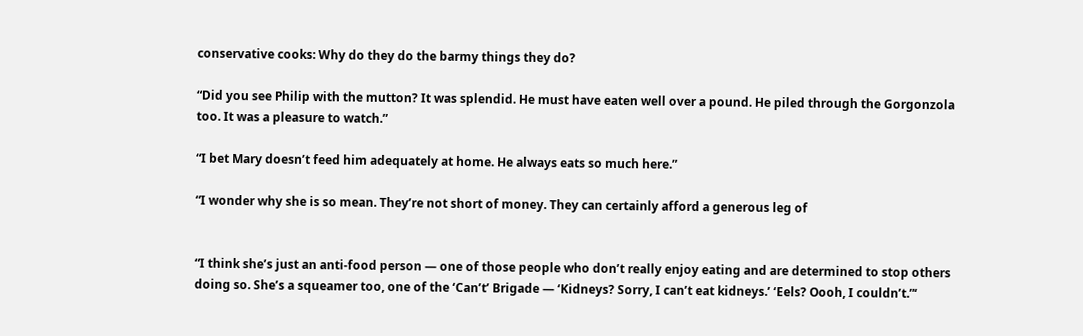conservative cooks: Why do they do the barmy things they do?

“Did you see Philip with the mutton? It was splendid. He must have eaten well over a pound. He piled through the Gorgonzola too. It was a pleasure to watch.”

“I bet Mary doesn’t feed him adequately at home. He always eats so much here.”

“I wonder why she is so mean. They’re not short of money. They can certainly afford a generous leg of


“I think she’s just an anti-food person — one of those people who don’t really enjoy eating and are determined to stop others doing so. She’s a squeamer too, one of the ‘Can’t’ Brigade — ‘Kidneys? Sorry, I can’t eat kidneys.’ ‘Eels? Oooh, I couldn’t.”‘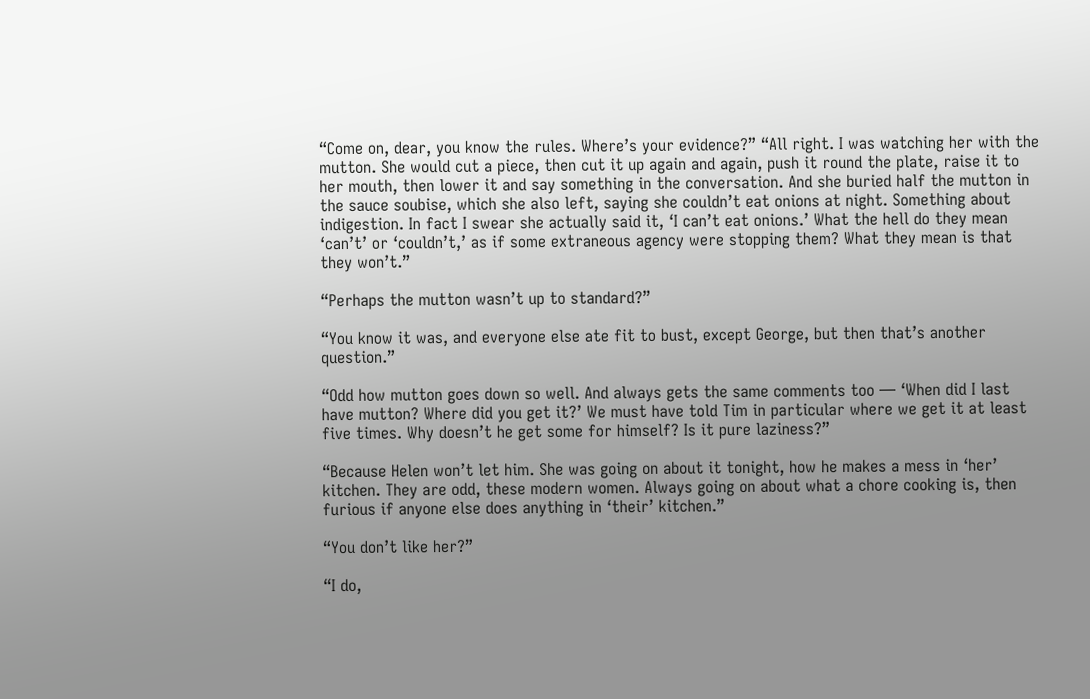“Come on, dear, you know the rules. Where’s your evidence?” “All right. I was watching her with the mutton. She would cut a piece, then cut it up again and again, push it round the plate, raise it to her mouth, then lower it and say something in the conversation. And she buried half the mutton in the sauce soubise, which she also left, saying she couldn’t eat onions at night. Something about indigestion. In fact I swear she actually said it, ‘I can’t eat onions.’ What the hell do they mean ‘can’t’ or ‘couldn’t,’ as if some extraneous agency were stopping them? What they mean is that they won’t.”

“Perhaps the mutton wasn’t up to standard?”

“You know it was, and everyone else ate fit to bust, except George, but then that’s another question.”

“Odd how mutton goes down so well. And always gets the same comments too — ‘When did I last have mutton? Where did you get it?’ We must have told Tim in particular where we get it at least five times. Why doesn’t he get some for himself? Is it pure laziness?”

“Because Helen won’t let him. She was going on about it tonight, how he makes a mess in ‘her’ kitchen. They are odd, these modern women. Always going on about what a chore cooking is, then furious if anyone else does anything in ‘their’ kitchen.”

“You don’t like her?”

“I do,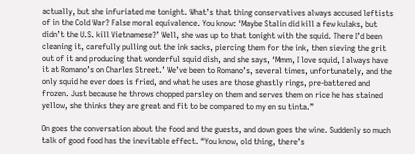actually, but she infuriated me tonight. What’s that thing conservatives always accused leftists of in the Cold War? False moral equivalence. You know: ‘Maybe Stalin did kill a few kulaks, but didn’t the U.S. kill Vietnamese?’ Well, she was up to that tonight with the squid. There I’d been cleaning it, carefully pulling out the ink sacks, piercing them for the ink, then sieving the grit out of it and producing that wonderful squid dish, and she says, ‘Mmm, I love squid, I always have it at Romano’s on Charles Street.’ We’ve been to Romano’s, several times, unfortunately, and the only squid he ever does is fried, and what he uses are those ghastly rings, pre-battered and frozen. Just because he throws chopped parsley on them and serves them on rice he has stained yellow, she thinks they are great and fit to be compared to my en su tinta.”

On goes the conversation about the food and the guests, and down goes the wine. Suddenly so much talk of good food has the inevitable effect. “You know, old thing, there’s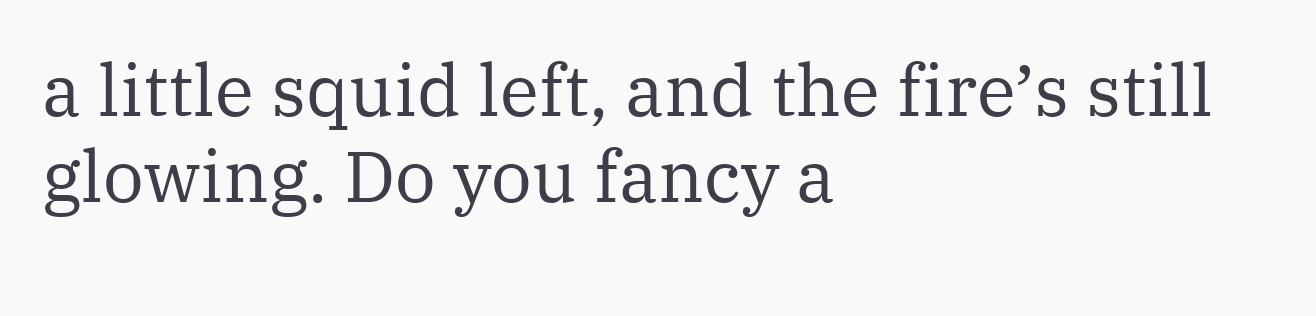a little squid left, and the fire’s still glowing. Do you fancy a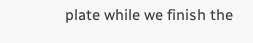plate while we finish the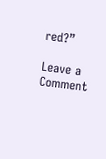red?”

Leave a Comment